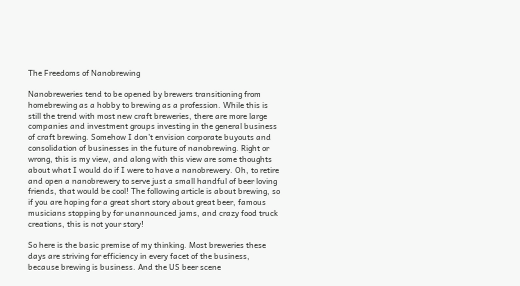The Freedoms of Nanobrewing

Nanobreweries tend to be opened by brewers transitioning from homebrewing as a hobby to brewing as a profession. While this is still the trend with most new craft breweries, there are more large companies and investment groups investing in the general business of craft brewing. Somehow I don’t envision corporate buyouts and consolidation of businesses in the future of nanobrewing. Right or wrong, this is my view, and along with this view are some thoughts about what I would do if I were to have a nanobrewery. Oh, to retire and open a nanobrewery to serve just a small handful of beer loving friends, that would be cool! The following article is about brewing, so if you are hoping for a great short story about great beer, famous musicians stopping by for unannounced jams, and crazy food truck creations, this is not your story!

So here is the basic premise of my thinking. Most breweries these days are striving for efficiency in every facet of the business, because brewing is business. And the US beer scene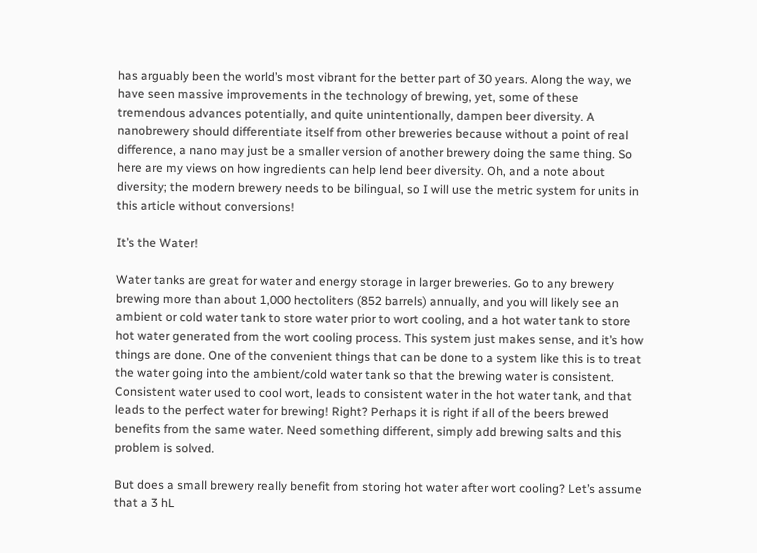has arguably been the world’s most vibrant for the better part of 30 years. Along the way, we have seen massive improvements in the technology of brewing, yet, some of these tremendous advances potentially, and quite unintentionally, dampen beer diversity. A nanobrewery should differentiate itself from other breweries because without a point of real difference, a nano may just be a smaller version of another brewery doing the same thing. So here are my views on how ingredients can help lend beer diversity. Oh, and a note about diversity; the modern brewery needs to be bilingual, so I will use the metric system for units in this article without conversions!

It’s the Water!

Water tanks are great for water and energy storage in larger breweries. Go to any brewery brewing more than about 1,000 hectoliters (852 barrels) annually, and you will likely see an ambient or cold water tank to store water prior to wort cooling, and a hot water tank to store hot water generated from the wort cooling process. This system just makes sense, and it’s how things are done. One of the convenient things that can be done to a system like this is to treat the water going into the ambient/cold water tank so that the brewing water is consistent. Consistent water used to cool wort, leads to consistent water in the hot water tank, and that leads to the perfect water for brewing! Right? Perhaps it is right if all of the beers brewed benefits from the same water. Need something different, simply add brewing salts and this problem is solved.

But does a small brewery really benefit from storing hot water after wort cooling? Let’s assume that a 3 hL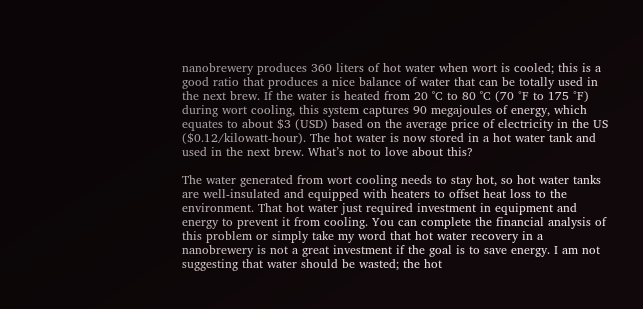nanobrewery produces 360 liters of hot water when wort is cooled; this is a good ratio that produces a nice balance of water that can be totally used in the next brew. If the water is heated from 20 ˚C to 80 ˚C (70 °F to 175 °F) during wort cooling, this system captures 90 megajoules of energy, which equates to about $3 (USD) based on the average price of electricity in the US ($0.12/kilowatt-hour). The hot water is now stored in a hot water tank and used in the next brew. What’s not to love about this?

The water generated from wort cooling needs to stay hot, so hot water tanks are well-insulated and equipped with heaters to offset heat loss to the environment. That hot water just required investment in equipment and energy to prevent it from cooling. You can complete the financial analysis of this problem or simply take my word that hot water recovery in a nanobrewery is not a great investment if the goal is to save energy. I am not suggesting that water should be wasted; the hot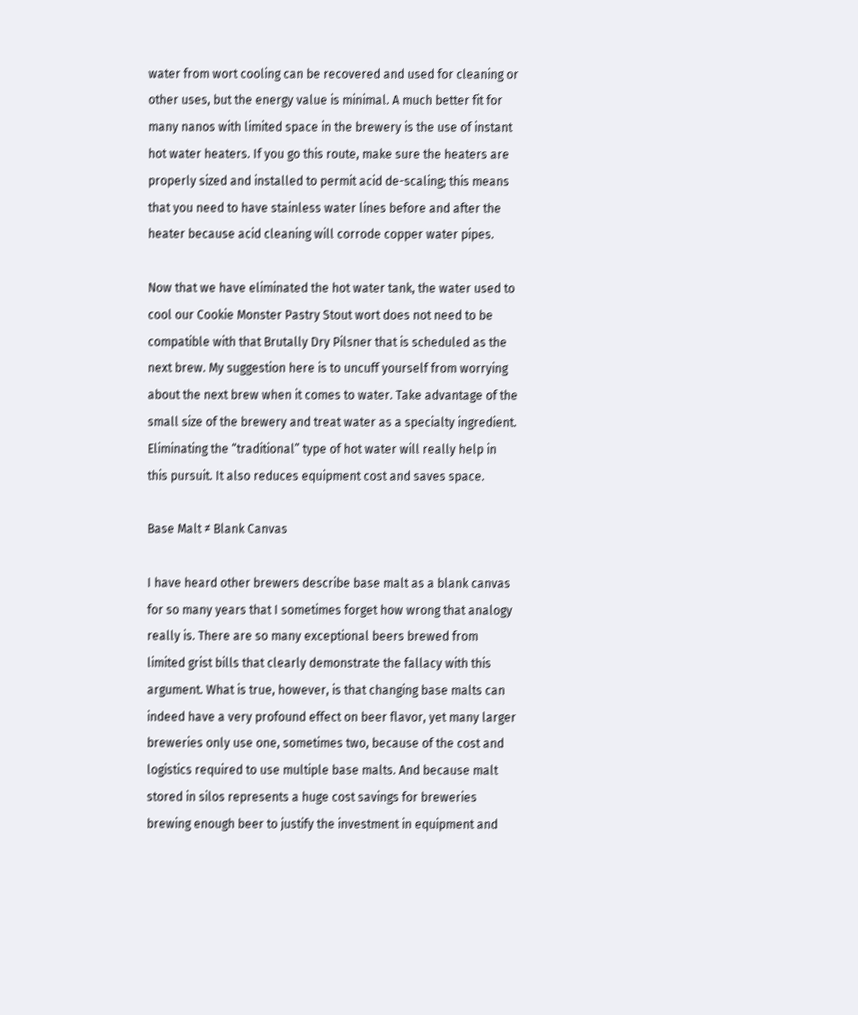water from wort cooling can be recovered and used for cleaning or other uses, but the energy value is minimal. A much better fit for many nanos with limited space in the brewery is the use of instant hot water heaters. If you go this route, make sure the heaters are properly sized and installed to permit acid de-scaling; this means that you need to have stainless water lines before and after the heater because acid cleaning will corrode copper water pipes.

Now that we have eliminated the hot water tank, the water used to cool our Cookie Monster Pastry Stout wort does not need to be compatible with that Brutally Dry Pilsner that is scheduled as the next brew. My suggestion here is to uncuff yourself from worrying about the next brew when it comes to water. Take advantage of the small size of the brewery and treat water as a specialty ingredient. Eliminating the “traditional” type of hot water will really help in this pursuit. It also reduces equipment cost and saves space.

Base Malt ≠ Blank Canvas

I have heard other brewers describe base malt as a blank canvas for so many years that I sometimes forget how wrong that analogy really is. There are so many exceptional beers brewed from limited grist bills that clearly demonstrate the fallacy with this argument. What is true, however, is that changing base malts can indeed have a very profound effect on beer flavor, yet many larger breweries only use one, sometimes two, because of the cost and logistics required to use multiple base malts. And because malt stored in silos represents a huge cost savings for breweries brewing enough beer to justify the investment in equipment and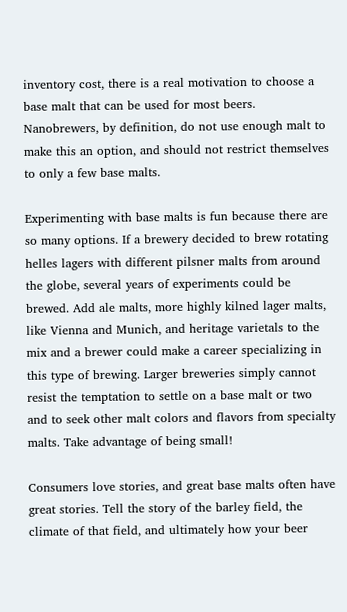inventory cost, there is a real motivation to choose a base malt that can be used for most beers. Nanobrewers, by definition, do not use enough malt to make this an option, and should not restrict themselves to only a few base malts.

Experimenting with base malts is fun because there are so many options. If a brewery decided to brew rotating helles lagers with different pilsner malts from around the globe, several years of experiments could be brewed. Add ale malts, more highly kilned lager malts, like Vienna and Munich, and heritage varietals to the mix and a brewer could make a career specializing in this type of brewing. Larger breweries simply cannot resist the temptation to settle on a base malt or two and to seek other malt colors and flavors from specialty malts. Take advantage of being small!

Consumers love stories, and great base malts often have great stories. Tell the story of the barley field, the climate of that field, and ultimately how your beer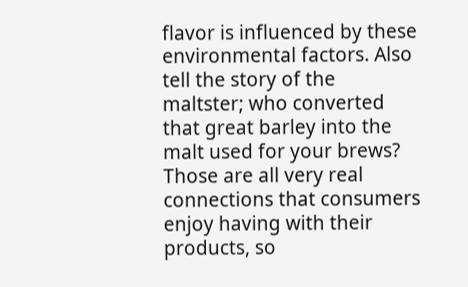flavor is influenced by these environmental factors. Also tell the story of the maltster; who converted that great barley into the malt used for your brews? Those are all very real connections that consumers enjoy having with their products, so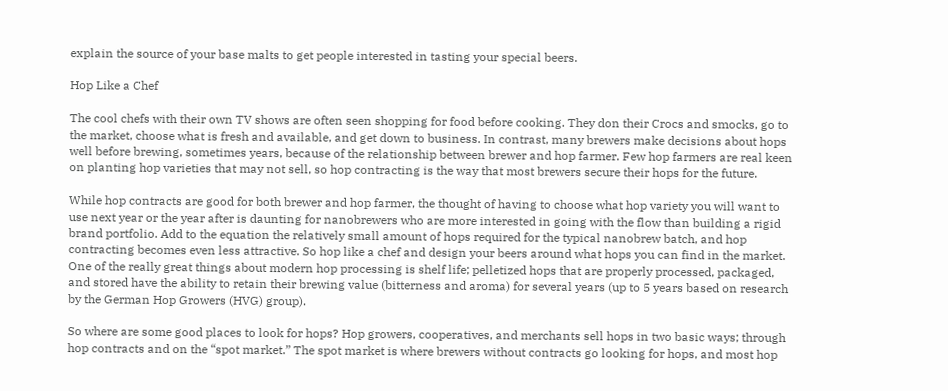explain the source of your base malts to get people interested in tasting your special beers.

Hop Like a Chef

The cool chefs with their own TV shows are often seen shopping for food before cooking. They don their Crocs and smocks, go to the market, choose what is fresh and available, and get down to business. In contrast, many brewers make decisions about hops well before brewing, sometimes years, because of the relationship between brewer and hop farmer. Few hop farmers are real keen on planting hop varieties that may not sell, so hop contracting is the way that most brewers secure their hops for the future.

While hop contracts are good for both brewer and hop farmer, the thought of having to choose what hop variety you will want to use next year or the year after is daunting for nanobrewers who are more interested in going with the flow than building a rigid brand portfolio. Add to the equation the relatively small amount of hops required for the typical nanobrew batch, and hop contracting becomes even less attractive. So hop like a chef and design your beers around what hops you can find in the market. One of the really great things about modern hop processing is shelf life; pelletized hops that are properly processed, packaged, and stored have the ability to retain their brewing value (bitterness and aroma) for several years (up to 5 years based on research by the German Hop Growers (HVG) group).

So where are some good places to look for hops? Hop growers, cooperatives, and merchants sell hops in two basic ways; through hop contracts and on the “spot market.” The spot market is where brewers without contracts go looking for hops, and most hop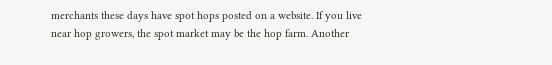merchants these days have spot hops posted on a website. If you live near hop growers, the spot market may be the hop farm. Another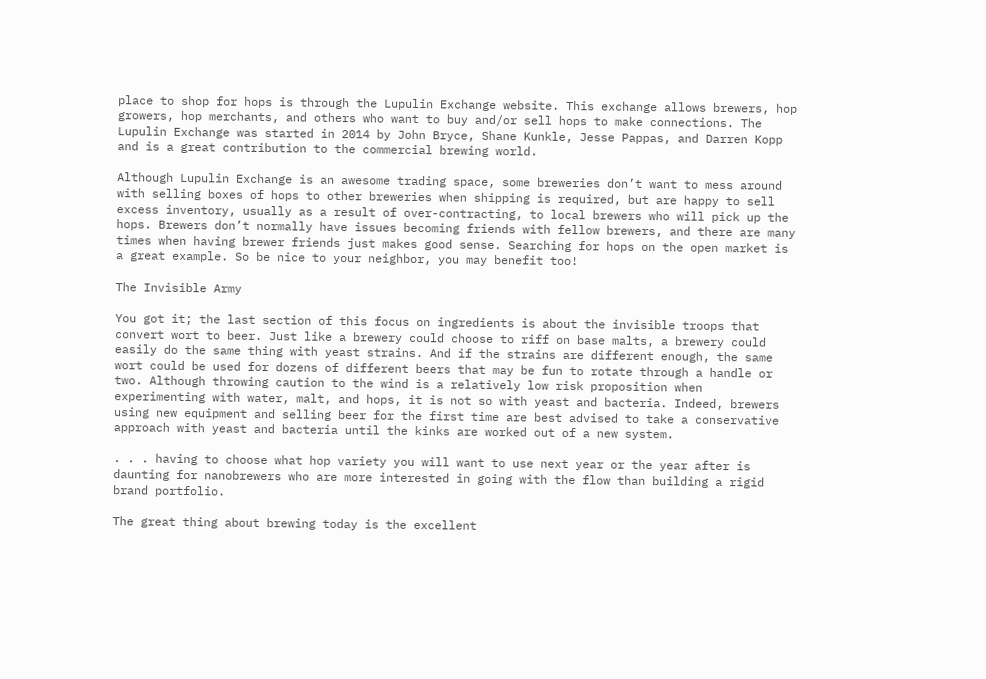place to shop for hops is through the Lupulin Exchange website. This exchange allows brewers, hop growers, hop merchants, and others who want to buy and/or sell hops to make connections. The Lupulin Exchange was started in 2014 by John Bryce, Shane Kunkle, Jesse Pappas, and Darren Kopp and is a great contribution to the commercial brewing world.

Although Lupulin Exchange is an awesome trading space, some breweries don’t want to mess around with selling boxes of hops to other breweries when shipping is required, but are happy to sell excess inventory, usually as a result of over-contracting, to local brewers who will pick up the hops. Brewers don’t normally have issues becoming friends with fellow brewers, and there are many times when having brewer friends just makes good sense. Searching for hops on the open market is a great example. So be nice to your neighbor, you may benefit too!

The Invisible Army

You got it; the last section of this focus on ingredients is about the invisible troops that convert wort to beer. Just like a brewery could choose to riff on base malts, a brewery could easily do the same thing with yeast strains. And if the strains are different enough, the same wort could be used for dozens of different beers that may be fun to rotate through a handle or two. Although throwing caution to the wind is a relatively low risk proposition when experimenting with water, malt, and hops, it is not so with yeast and bacteria. Indeed, brewers using new equipment and selling beer for the first time are best advised to take a conservative approach with yeast and bacteria until the kinks are worked out of a new system.

. . . having to choose what hop variety you will want to use next year or the year after is daunting for nanobrewers who are more interested in going with the flow than building a rigid brand portfolio.

The great thing about brewing today is the excellent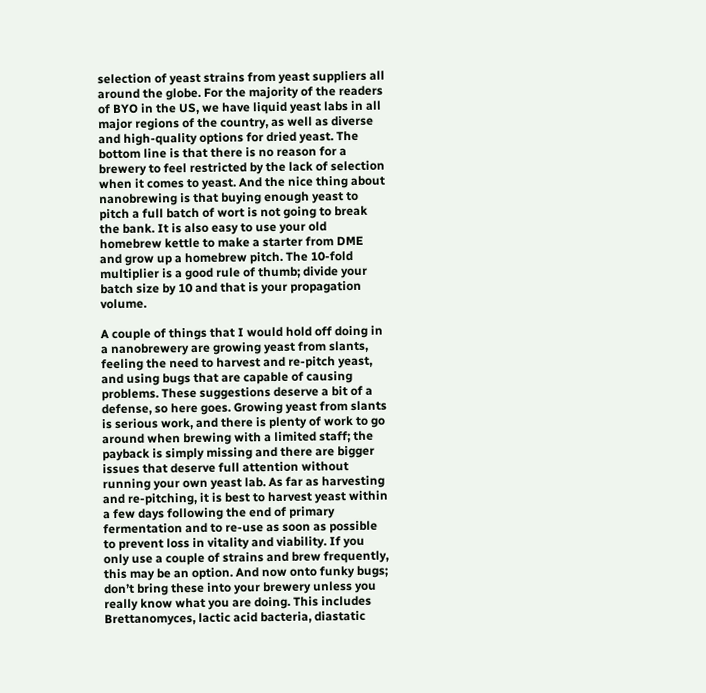selection of yeast strains from yeast suppliers all around the globe. For the majority of the readers of BYO in the US, we have liquid yeast labs in all major regions of the country, as well as diverse and high-quality options for dried yeast. The bottom line is that there is no reason for a brewery to feel restricted by the lack of selection when it comes to yeast. And the nice thing about nanobrewing is that buying enough yeast to pitch a full batch of wort is not going to break the bank. It is also easy to use your old homebrew kettle to make a starter from DME and grow up a homebrew pitch. The 10-fold multiplier is a good rule of thumb; divide your batch size by 10 and that is your propagation volume.

A couple of things that I would hold off doing in a nanobrewery are growing yeast from slants, feeling the need to harvest and re-pitch yeast, and using bugs that are capable of causing problems. These suggestions deserve a bit of a defense, so here goes. Growing yeast from slants is serious work, and there is plenty of work to go around when brewing with a limited staff; the payback is simply missing and there are bigger issues that deserve full attention without running your own yeast lab. As far as harvesting and re-pitching, it is best to harvest yeast within a few days following the end of primary fermentation and to re-use as soon as possible to prevent loss in vitality and viability. If you only use a couple of strains and brew frequently, this may be an option. And now onto funky bugs; don’t bring these into your brewery unless you really know what you are doing. This includes Brettanomyces, lactic acid bacteria, diastatic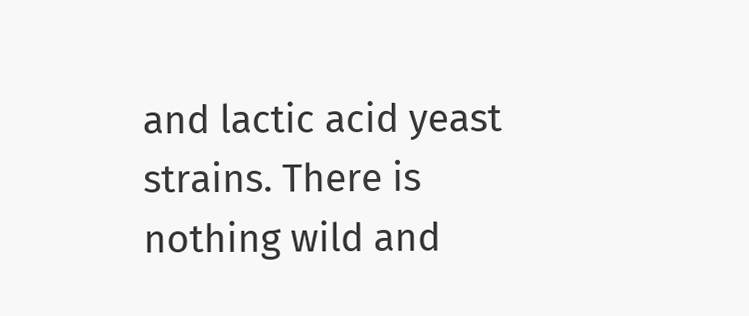and lactic acid yeast strains. There is nothing wild and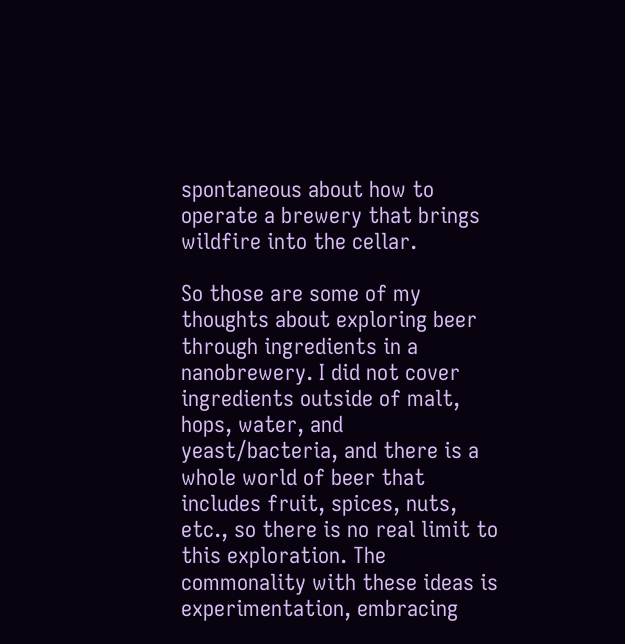spontaneous about how to operate a brewery that brings wildfire into the cellar.

So those are some of my thoughts about exploring beer through ingredients in a nanobrewery. I did not cover ingredients outside of malt, hops, water, and yeast/bacteria, and there is a whole world of beer that includes fruit, spices, nuts, etc., so there is no real limit to this exploration. The commonality with these ideas is experimentation, embracing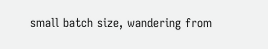small batch size, wandering from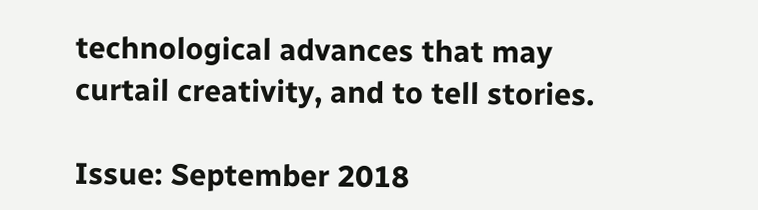technological advances that may curtail creativity, and to tell stories.

Issue: September 2018